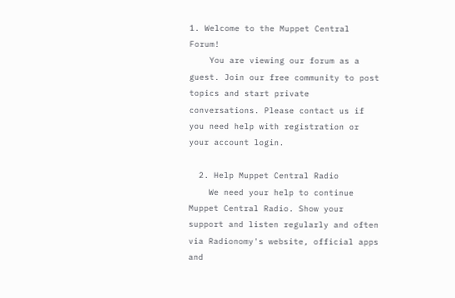1. Welcome to the Muppet Central Forum!
    You are viewing our forum as a guest. Join our free community to post topics and start private conversations. Please contact us if you need help with registration or your account login.

  2. Help Muppet Central Radio
    We need your help to continue Muppet Central Radio. Show your support and listen regularly and often via Radionomy's website, official apps and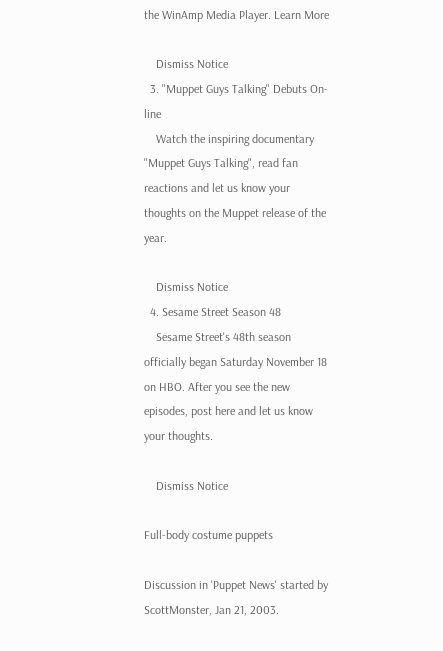the WinAmp Media Player. Learn More

    Dismiss Notice
  3. "Muppet Guys Talking" Debuts On-line
    Watch the inspiring documentary "Muppet Guys Talking", read fan reactions and let us know your thoughts on the Muppet release of the year.

    Dismiss Notice
  4. Sesame Street Season 48
    Sesame Street's 48th season officially began Saturday November 18 on HBO. After you see the new episodes, post here and let us know your thoughts.

    Dismiss Notice

Full-body costume puppets

Discussion in 'Puppet News' started by ScottMonster, Jan 21, 2003.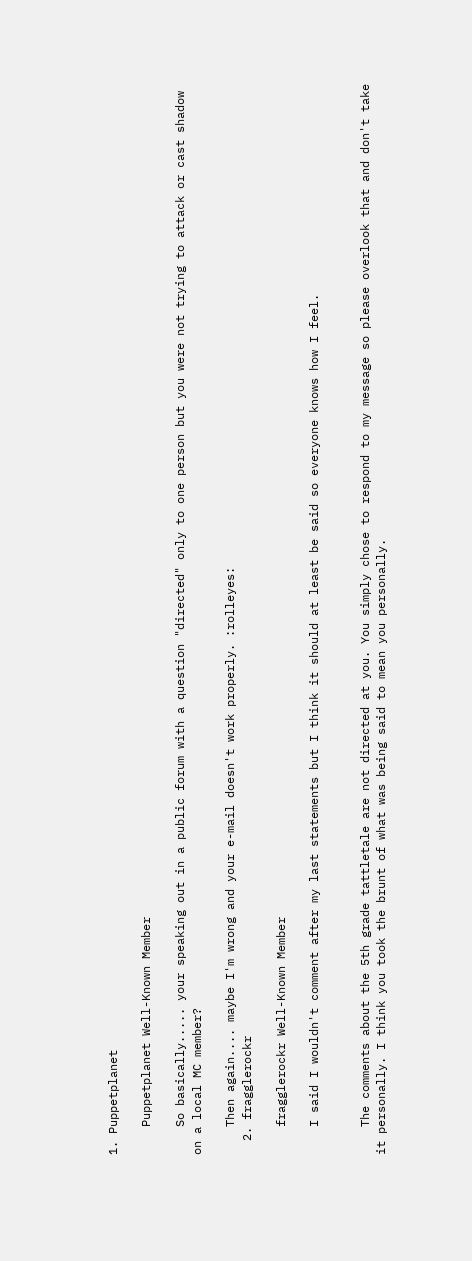1. Puppetplanet

    Puppetplanet Well-Known Member

    So basically..... your speaking out in a public forum with a question "directed" only to one person but you were not trying to attack or cast shadow on a local MC member?

    Then again.... maybe I'm wrong and your e-mail doesn't work properly. :rolleyes:
  2. fragglerockr

    fragglerockr Well-Known Member

    I said I wouldn't comment after my last statements but I think it should at least be said so everyone knows how I feel.


    The comments about the 5th grade tattletale are not directed at you. You simply chose to respond to my message so please overlook that and don't take it personally. I think you took the brunt of what was being said to mean you personally.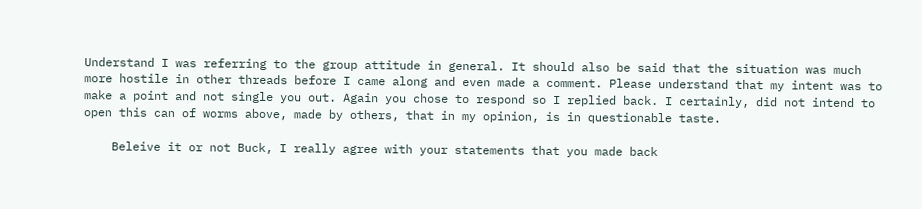Understand I was referring to the group attitude in general. It should also be said that the situation was much more hostile in other threads before I came along and even made a comment. Please understand that my intent was to make a point and not single you out. Again you chose to respond so I replied back. I certainly, did not intend to open this can of worms above, made by others, that in my opinion, is in questionable taste.

    Beleive it or not Buck, I really agree with your statements that you made back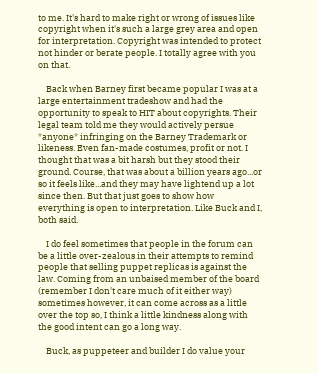to me. It's hard to make right or wrong of issues like copyright when it's such a large grey area and open for interpretation. Copyright was intended to protect not hinder or berate people. I totally agree with you on that.

    Back when Barney first became popular I was at a large entertainment tradeshow and had the opportunity to speak to HIT about copyrights. Their legal team told me they would actively persue *anyone* infringing on the Barney Trademark or likeness. Even fan-made costumes, profit or not. I thought that was a bit harsh but they stood their ground. Course, that was about a billion years ago...or so it feels like...and they may have lightend up a lot since then. But that just goes to show how everything is open to interpretation. Like Buck and I, both said.

    I do feel sometimes that people in the forum can be a little over-zealous in their attempts to remind people that selling puppet replicas is against the law. Coming from an unbaised member of the board (remember I don't care much of it either way) sometimes however, it can come across as a little over the top so, I think a little kindness along with the good intent can go a long way.

    Buck, as puppeteer and builder I do value your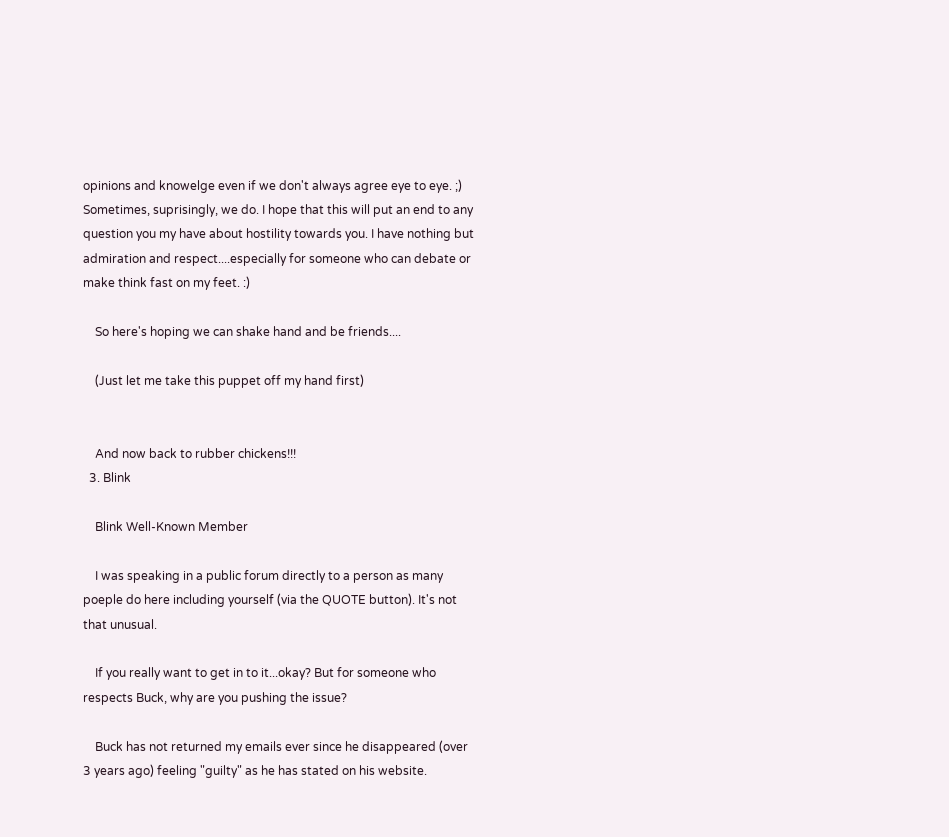opinions and knowelge even if we don't always agree eye to eye. ;) Sometimes, suprisingly, we do. I hope that this will put an end to any question you my have about hostility towards you. I have nothing but admiration and respect....especially for someone who can debate or make think fast on my feet. :)

    So here's hoping we can shake hand and be friends....

    (Just let me take this puppet off my hand first)


    And now back to rubber chickens!!!
  3. Blink

    Blink Well-Known Member

    I was speaking in a public forum directly to a person as many poeple do here including yourself (via the QUOTE button). It's not that unusual.

    If you really want to get in to it...okay? But for someone who respects Buck, why are you pushing the issue?

    Buck has not returned my emails ever since he disappeared (over 3 years ago) feeling "guilty" as he has stated on his website.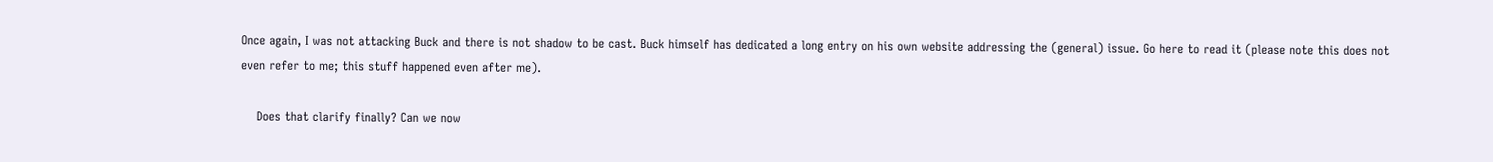Once again, I was not attacking Buck and there is not shadow to be cast. Buck himself has dedicated a long entry on his own website addressing the (general) issue. Go here to read it (please note this does not even refer to me; this stuff happened even after me).

    Does that clarify finally? Can we now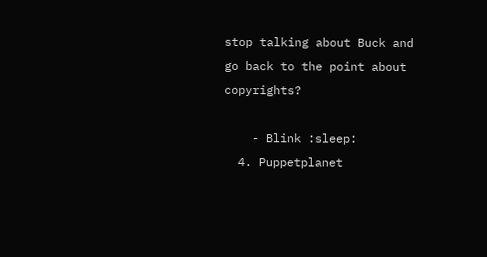stop talking about Buck and go back to the point about copyrights?

    - Blink :sleep:
  4. Puppetplanet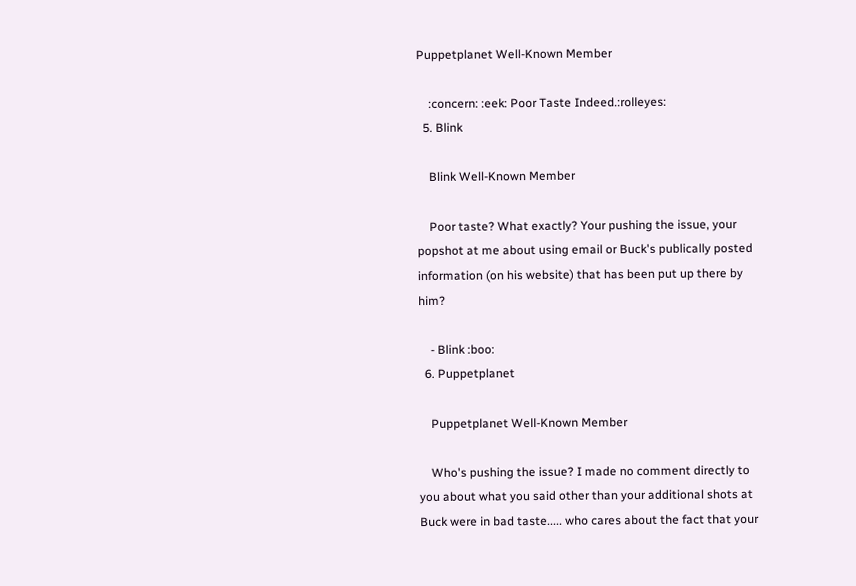Puppetplanet Well-Known Member

    :concern: :eek: Poor Taste Indeed.:rolleyes:
  5. Blink

    Blink Well-Known Member

    Poor taste? What exactly? Your pushing the issue, your popshot at me about using email or Buck's publically posted information (on his website) that has been put up there by him?

    - Blink :boo:
  6. Puppetplanet

    Puppetplanet Well-Known Member

    Who's pushing the issue? I made no comment directly to you about what you said other than your additional shots at Buck were in bad taste..... who cares about the fact that your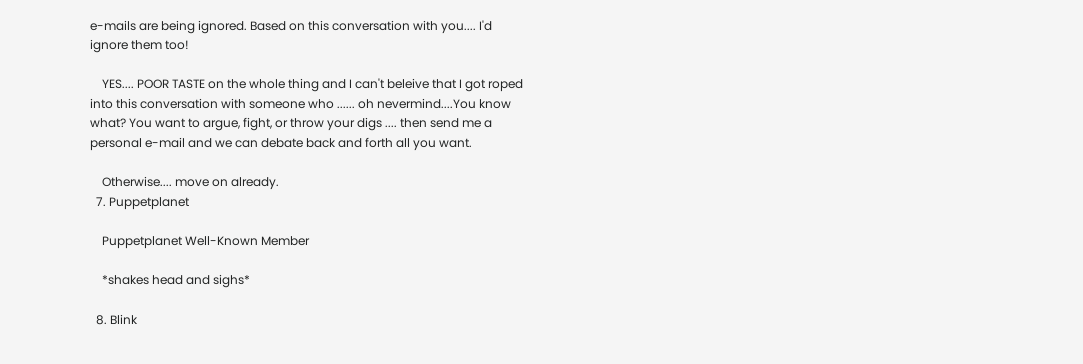e-mails are being ignored. Based on this conversation with you.... I'd ignore them too!

    YES.... POOR TASTE on the whole thing and I can't beleive that I got roped into this conversation with someone who ...... oh nevermind....You know what? You want to argue, fight, or throw your digs .... then send me a personal e-mail and we can debate back and forth all you want.

    Otherwise.... move on already.
  7. Puppetplanet

    Puppetplanet Well-Known Member

    *shakes head and sighs*

  8. Blink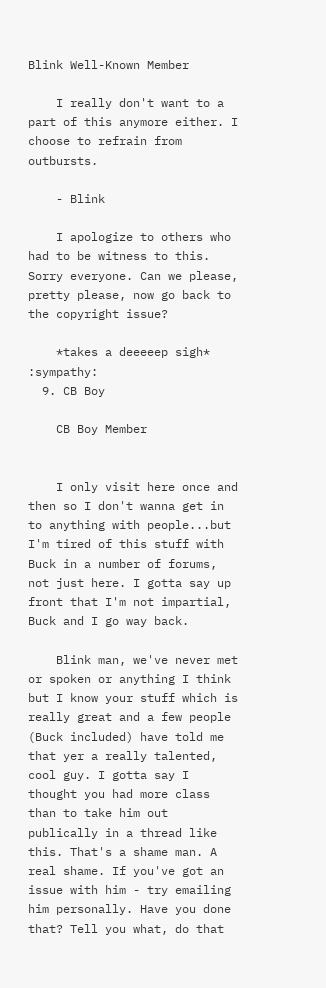Blink Well-Known Member

    I really don't want to a part of this anymore either. I choose to refrain from outbursts.

    - Blink

    I apologize to others who had to be witness to this. Sorry everyone. Can we please, pretty please, now go back to the copyright issue?

    *takes a deeeeep sigh* :sympathy:
  9. CB Boy

    CB Boy Member


    I only visit here once and then so I don't wanna get in to anything with people...but I'm tired of this stuff with Buck in a number of forums, not just here. I gotta say up front that I'm not impartial, Buck and I go way back.

    Blink man, we've never met or spoken or anything I think but I know your stuff which is really great and a few people (Buck included) have told me that yer a really talented, cool guy. I gotta say I thought you had more class than to take him out publically in a thread like this. That's a shame man. A real shame. If you've got an issue with him - try emailing him personally. Have you done that? Tell you what, do that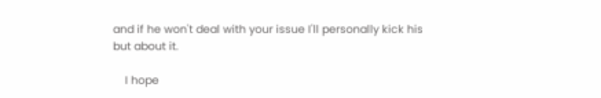and if he won't deal with your issue I'll personally kick his but about it.

    I hope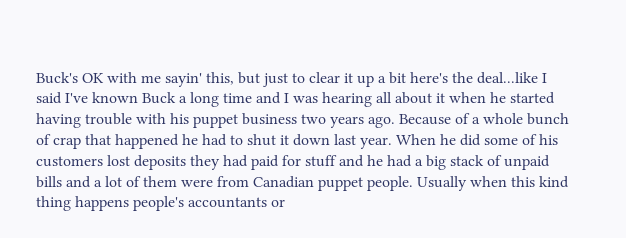Buck's OK with me sayin' this, but just to clear it up a bit here's the deal...like I said I've known Buck a long time and I was hearing all about it when he started having trouble with his puppet business two years ago. Because of a whole bunch of crap that happened he had to shut it down last year. When he did some of his customers lost deposits they had paid for stuff and he had a big stack of unpaid bills and a lot of them were from Canadian puppet people. Usually when this kind thing happens people's accountants or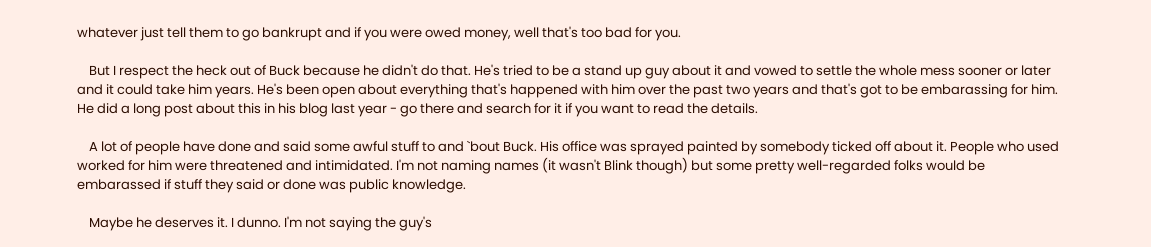whatever just tell them to go bankrupt and if you were owed money, well that's too bad for you.

    But I respect the heck out of Buck because he didn't do that. He's tried to be a stand up guy about it and vowed to settle the whole mess sooner or later and it could take him years. He's been open about everything that's happened with him over the past two years and that's got to be embarassing for him. He did a long post about this in his blog last year - go there and search for it if you want to read the details.

    A lot of people have done and said some awful stuff to and `bout Buck. His office was sprayed painted by somebody ticked off about it. People who used worked for him were threatened and intimidated. I'm not naming names (it wasn't Blink though) but some pretty well-regarded folks would be embarassed if stuff they said or done was public knowledge.

    Maybe he deserves it. I dunno. I'm not saying the guy's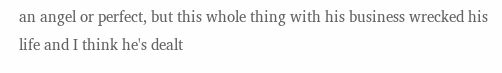an angel or perfect, but this whole thing with his business wrecked his life and I think he's dealt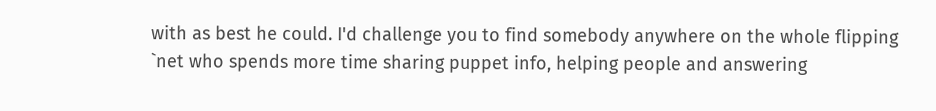with as best he could. I'd challenge you to find somebody anywhere on the whole flipping `net who spends more time sharing puppet info, helping people and answering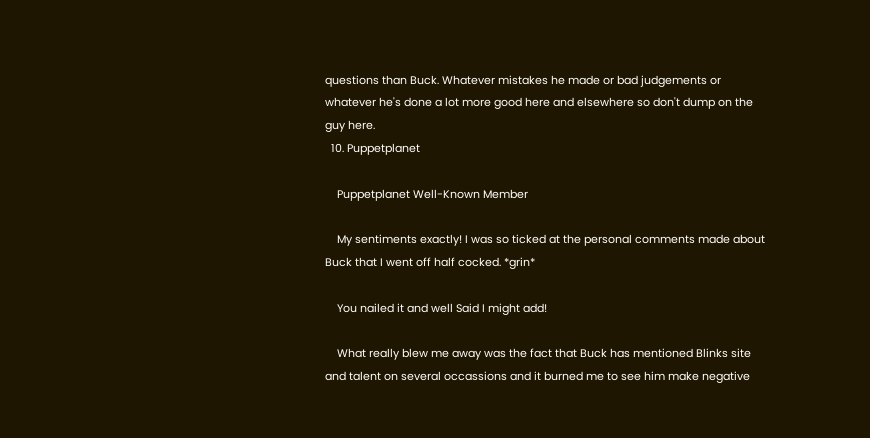questions than Buck. Whatever mistakes he made or bad judgements or whatever he's done a lot more good here and elsewhere so don't dump on the guy here.
  10. Puppetplanet

    Puppetplanet Well-Known Member

    My sentiments exactly! I was so ticked at the personal comments made about Buck that I went off half cocked. *grin*

    You nailed it and well Said I might add!

    What really blew me away was the fact that Buck has mentioned Blinks site and talent on several occassions and it burned me to see him make negative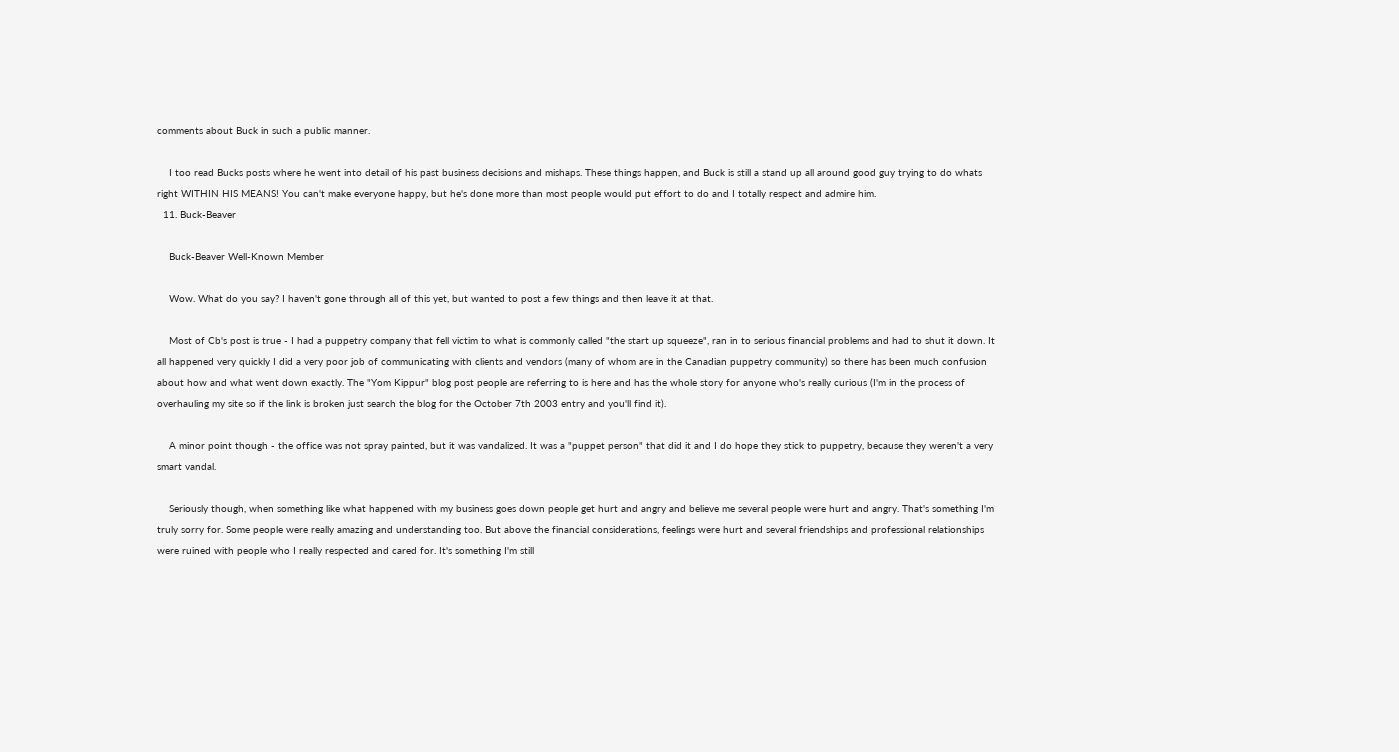comments about Buck in such a public manner.

    I too read Bucks posts where he went into detail of his past business decisions and mishaps. These things happen, and Buck is still a stand up all around good guy trying to do whats right WITHIN HIS MEANS! You can't make everyone happy, but he's done more than most people would put effort to do and I totally respect and admire him.
  11. Buck-Beaver

    Buck-Beaver Well-Known Member

    Wow. What do you say? I haven't gone through all of this yet, but wanted to post a few things and then leave it at that.

    Most of Cb's post is true - I had a puppetry company that fell victim to what is commonly called "the start up squeeze", ran in to serious financial problems and had to shut it down. It all happened very quickly I did a very poor job of communicating with clients and vendors (many of whom are in the Canadian puppetry community) so there has been much confusion about how and what went down exactly. The "Yom Kippur" blog post people are referring to is here and has the whole story for anyone who's really curious (I'm in the process of overhauling my site so if the link is broken just search the blog for the October 7th 2003 entry and you'll find it).

    A minor point though - the office was not spray painted, but it was vandalized. It was a "puppet person" that did it and I do hope they stick to puppetry, because they weren't a very smart vandal.

    Seriously though, when something like what happened with my business goes down people get hurt and angry and believe me several people were hurt and angry. That's something I'm truly sorry for. Some people were really amazing and understanding too. But above the financial considerations, feelings were hurt and several friendships and professional relationships were ruined with people who I really respected and cared for. It's something I'm still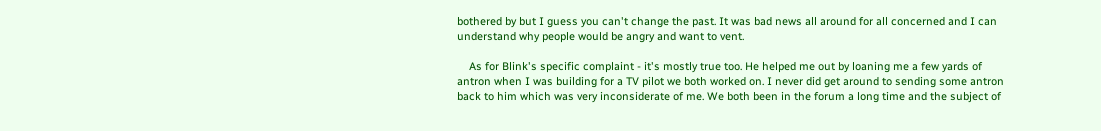bothered by but I guess you can't change the past. It was bad news all around for all concerned and I can understand why people would be angry and want to vent.

    As for Blink's specific complaint - it's mostly true too. He helped me out by loaning me a few yards of antron when I was building for a TV pilot we both worked on. I never did get around to sending some antron back to him which was very inconsiderate of me. We both been in the forum a long time and the subject of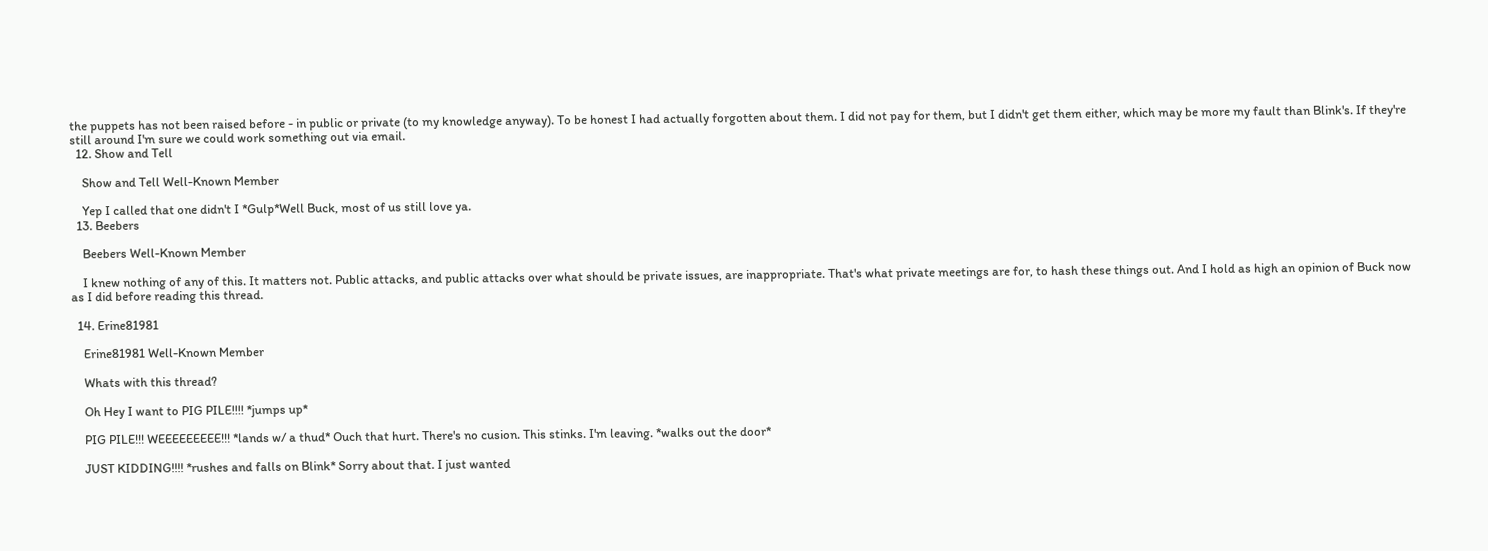the puppets has not been raised before - in public or private (to my knowledge anyway). To be honest I had actually forgotten about them. I did not pay for them, but I didn't get them either, which may be more my fault than Blink's. If they're still around I'm sure we could work something out via email.
  12. Show and Tell

    Show and Tell Well-Known Member

    Yep I called that one didn't I *Gulp*Well Buck, most of us still love ya.
  13. Beebers

    Beebers Well-Known Member

    I knew nothing of any of this. It matters not. Public attacks, and public attacks over what should be private issues, are inappropriate. That's what private meetings are for, to hash these things out. And I hold as high an opinion of Buck now as I did before reading this thread.

  14. Erine81981

    Erine81981 Well-Known Member

    Whats with this thread?

    Oh Hey I want to PIG PILE!!!! *jumps up*

    PIG PILE!!! WEEEEEEEEE!!! *lands w/ a thud* Ouch that hurt. There's no cusion. This stinks. I'm leaving. *walks out the door*

    JUST KIDDING!!!! *rushes and falls on Blink* Sorry about that. I just wanted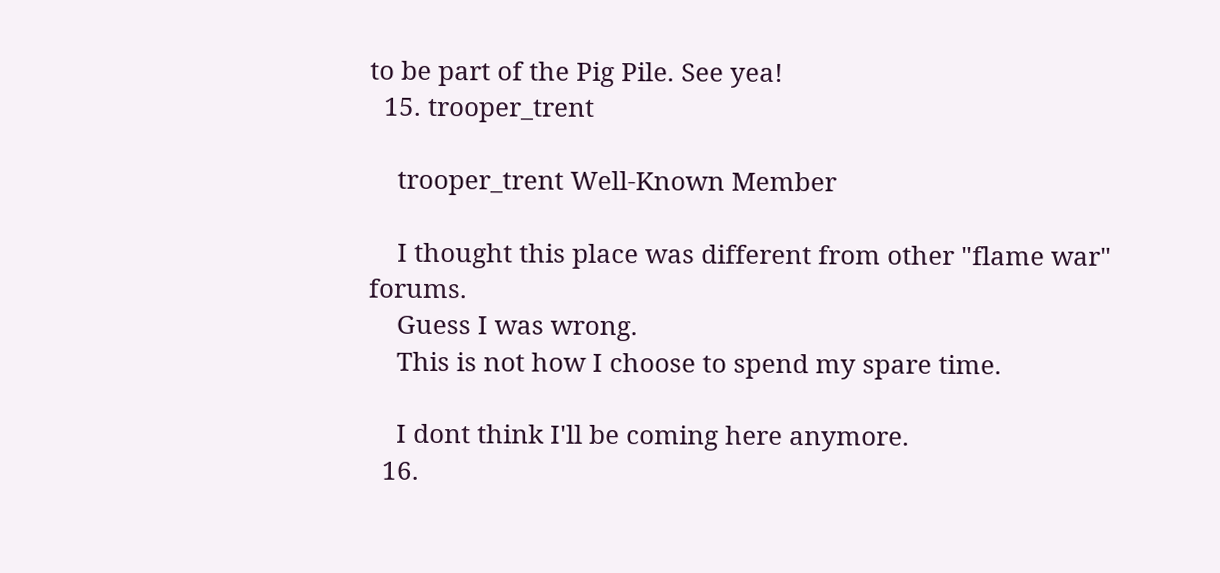to be part of the Pig Pile. See yea!
  15. trooper_trent

    trooper_trent Well-Known Member

    I thought this place was different from other "flame war" forums.
    Guess I was wrong.
    This is not how I choose to spend my spare time.

    I dont think I'll be coming here anymore.
  16.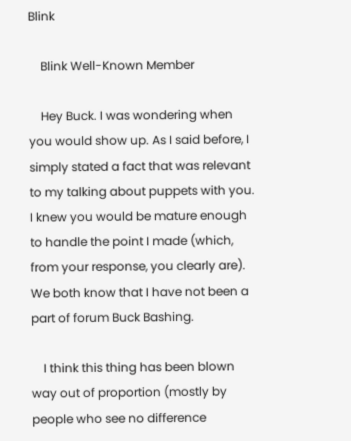Blink

    Blink Well-Known Member

    Hey Buck. I was wondering when you would show up. As I said before, I simply stated a fact that was relevant to my talking about puppets with you. I knew you would be mature enough to handle the point I made (which, from your response, you clearly are). We both know that I have not been a part of forum Buck Bashing.

    I think this thing has been blown way out of proportion (mostly by people who see no difference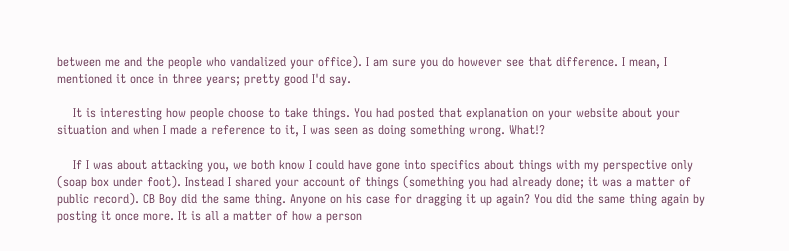between me and the people who vandalized your office). I am sure you do however see that difference. I mean, I mentioned it once in three years; pretty good I'd say.

    It is interesting how people choose to take things. You had posted that explanation on your website about your situation and when I made a reference to it, I was seen as doing something wrong. What!?

    If I was about attacking you, we both know I could have gone into specifics about things with my perspective only (soap box under foot). Instead I shared your account of things (something you had already done; it was a matter of public record). CB Boy did the same thing. Anyone on his case for dragging it up again? You did the same thing again by posting it once more. It is all a matter of how a person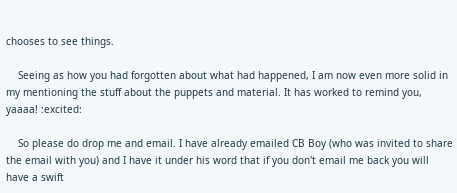chooses to see things.

    Seeing as how you had forgotten about what had happened, I am now even more solid in my mentioning the stuff about the puppets and material. It has worked to remind you, yaaaa! :excited:

    So please do drop me and email. I have already emailed CB Boy (who was invited to share the email with you) and I have it under his word that if you don't email me back you will have a swift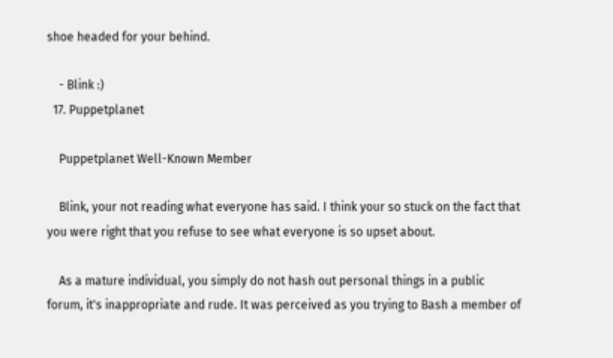shoe headed for your behind.

    - Blink :)
  17. Puppetplanet

    Puppetplanet Well-Known Member

    Blink, your not reading what everyone has said. I think your so stuck on the fact that you were right that you refuse to see what everyone is so upset about.

    As a mature individual, you simply do not hash out personal things in a public forum, it's inappropriate and rude. It was perceived as you trying to Bash a member of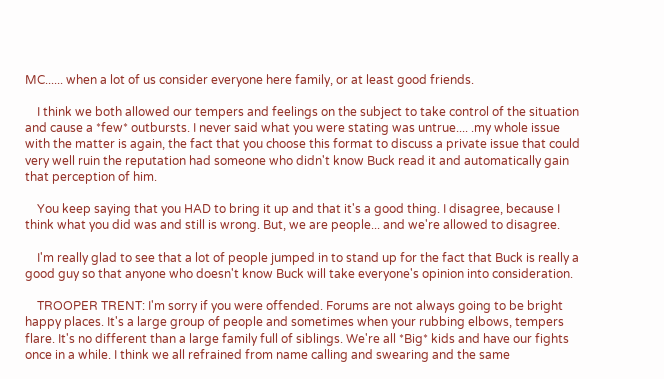MC...... when a lot of us consider everyone here family, or at least good friends.

    I think we both allowed our tempers and feelings on the subject to take control of the situation and cause a *few* outbursts. I never said what you were stating was untrue.... .my whole issue with the matter is again, the fact that you choose this format to discuss a private issue that could very well ruin the reputation had someone who didn't know Buck read it and automatically gain that perception of him.

    You keep saying that you HAD to bring it up and that it's a good thing. I disagree, because I think what you did was and still is wrong. But, we are people... and we're allowed to disagree.

    I'm really glad to see that a lot of people jumped in to stand up for the fact that Buck is really a good guy so that anyone who doesn't know Buck will take everyone's opinion into consideration.

    TROOPER TRENT: I'm sorry if you were offended. Forums are not always going to be bright happy places. It's a large group of people and sometimes when your rubbing elbows, tempers flare. It's no different than a large family full of siblings. We're all *Big* kids and have our fights once in a while. I think we all refrained from name calling and swearing and the same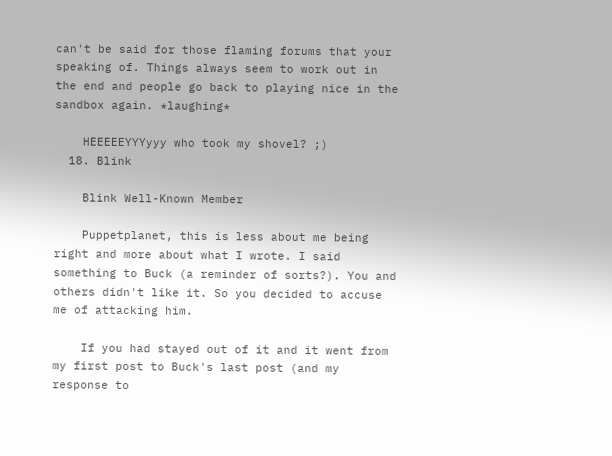can't be said for those flaming forums that your speaking of. Things always seem to work out in the end and people go back to playing nice in the sandbox again. *laughing*

    HEEEEEYYYyyy who took my shovel? ;)
  18. Blink

    Blink Well-Known Member

    Puppetplanet, this is less about me being right and more about what I wrote. I said something to Buck (a reminder of sorts?). You and others didn't like it. So you decided to accuse me of attacking him.

    If you had stayed out of it and it went from my first post to Buck's last post (and my response to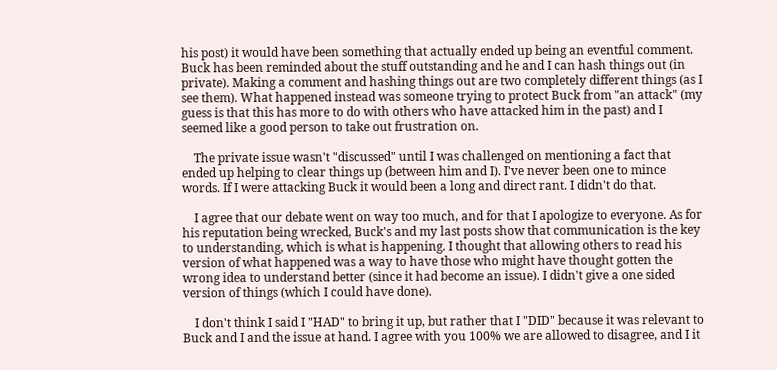his post) it would have been something that actually ended up being an eventful comment. Buck has been reminded about the stuff outstanding and he and I can hash things out (in private). Making a comment and hashing things out are two completely different things (as I see them). What happened instead was someone trying to protect Buck from "an attack" (my guess is that this has more to do with others who have attacked him in the past) and I seemed like a good person to take out frustration on.

    The private issue wasn't "discussed" until I was challenged on mentioning a fact that ended up helping to clear things up (between him and I). I've never been one to mince words. If I were attacking Buck it would been a long and direct rant. I didn't do that.

    I agree that our debate went on way too much, and for that I apologize to everyone. As for his reputation being wrecked, Buck's and my last posts show that communication is the key to understanding, which is what is happening. I thought that allowing others to read his version of what happened was a way to have those who might have thought gotten the wrong idea to understand better (since it had become an issue). I didn't give a one sided version of things (which I could have done).

    I don't think I said I "HAD" to bring it up, but rather that I "DID" because it was relevant to Buck and I and the issue at hand. I agree with you 100% we are allowed to disagree, and I it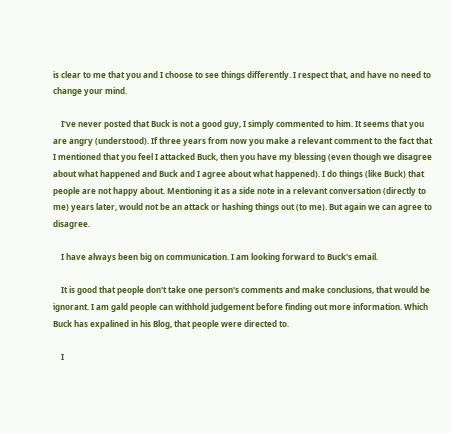is clear to me that you and I choose to see things differently. I respect that, and have no need to change your mind.

    I've never posted that Buck is not a good guy, I simply commented to him. It seems that you are angry (understood). If three years from now you make a relevant comment to the fact that I mentioned that you feel I attacked Buck, then you have my blessing (even though we disagree about what happened and Buck and I agree about what happened). I do things (like Buck) that people are not happy about. Mentioning it as a side note in a relevant conversation (directly to me) years later, would not be an attack or hashing things out (to me). But again we can agree to disagree.

    I have always been big on communication. I am looking forward to Buck's email.

    It is good that people don't take one person's comments and make conclusions, that would be ignorant. I am gald people can withhold judgement before finding out more information. Which Buck has expalined in his Blog, that people were directed to.

    I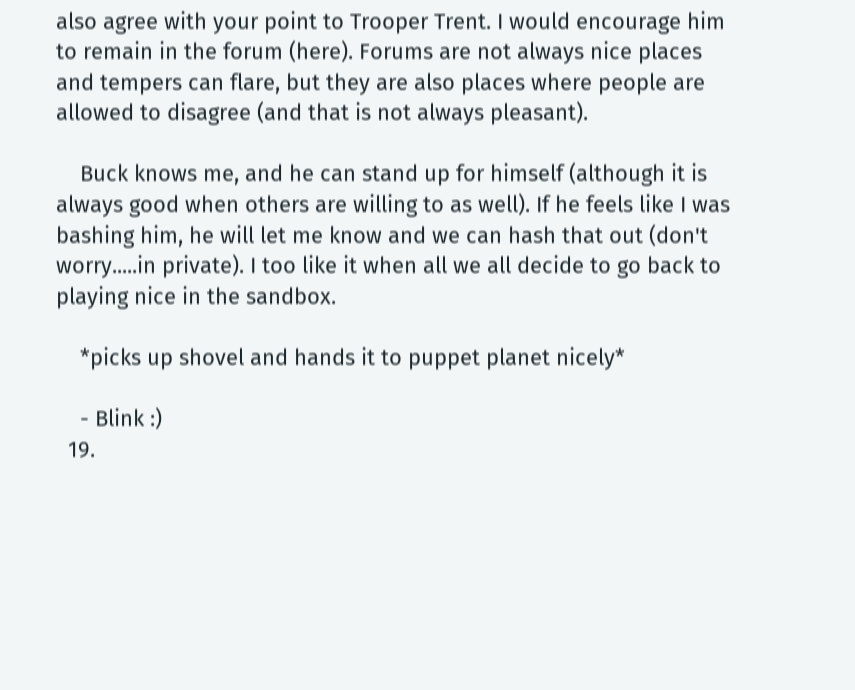also agree with your point to Trooper Trent. I would encourage him to remain in the forum (here). Forums are not always nice places and tempers can flare, but they are also places where people are allowed to disagree (and that is not always pleasant).

    Buck knows me, and he can stand up for himself (although it is always good when others are willing to as well). If he feels like I was bashing him, he will let me know and we can hash that out (don't worry.....in private). I too like it when all we all decide to go back to playing nice in the sandbox.

    *picks up shovel and hands it to puppet planet nicely*

    - Blink :)
  19.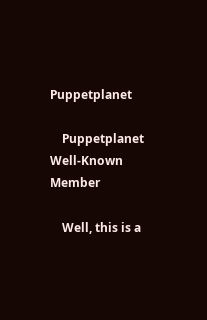Puppetplanet

    Puppetplanet Well-Known Member

    Well, this is a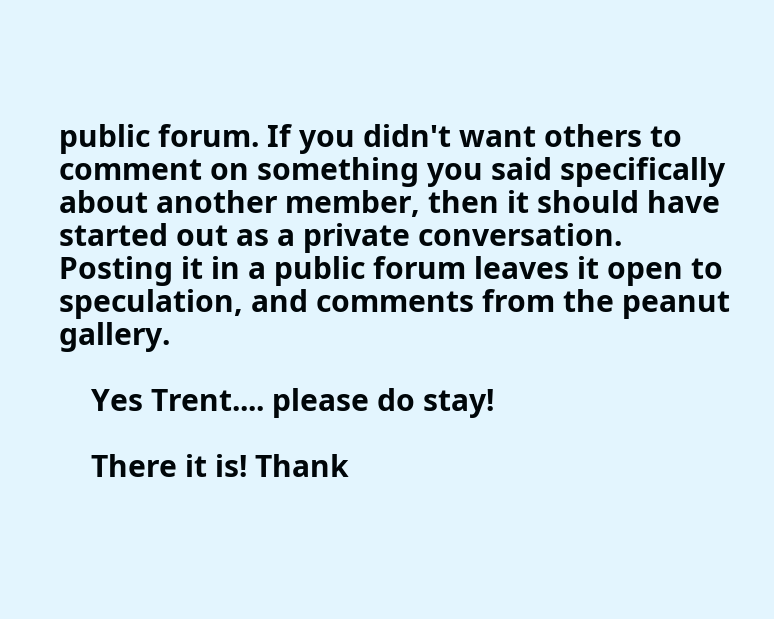public forum. If you didn't want others to comment on something you said specifically about another member, then it should have started out as a private conversation. Posting it in a public forum leaves it open to speculation, and comments from the peanut gallery.

    Yes Trent.... please do stay!

    There it is! Thank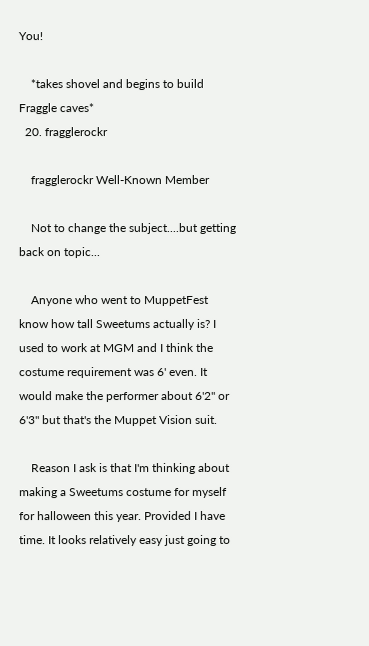You!

    *takes shovel and begins to build Fraggle caves*
  20. fragglerockr

    fragglerockr Well-Known Member

    Not to change the subject....but getting back on topic...

    Anyone who went to MuppetFest know how tall Sweetums actually is? I used to work at MGM and I think the costume requirement was 6' even. It would make the performer about 6'2" or 6'3" but that's the Muppet Vision suit.

    Reason I ask is that I'm thinking about making a Sweetums costume for myself for halloween this year. Provided I have time. It looks relatively easy just going to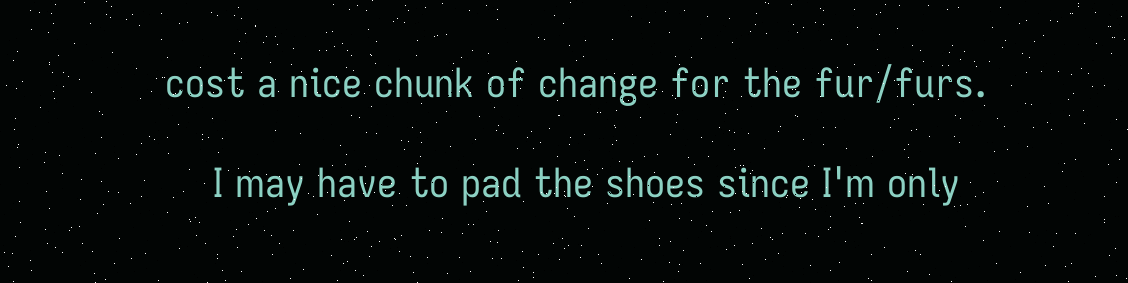cost a nice chunk of change for the fur/furs.

    I may have to pad the shoes since I'm only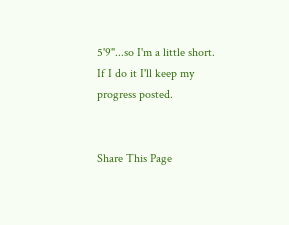5'9"...so I'm a little short. If I do it I'll keep my progress posted.


Share This Page